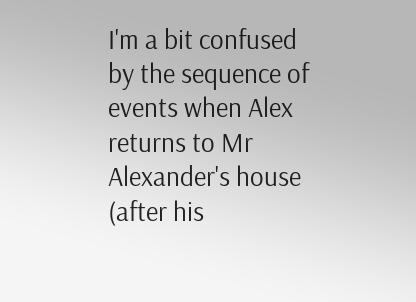I'm a bit confused by the sequence of events when Alex returns to Mr Alexander's house (after his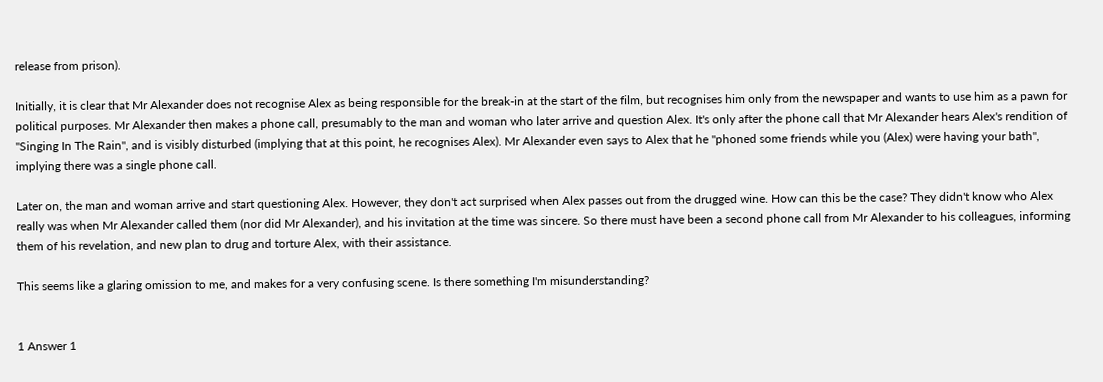release from prison).

Initially, it is clear that Mr Alexander does not recognise Alex as being responsible for the break-in at the start of the film, but recognises him only from the newspaper and wants to use him as a pawn for political purposes. Mr Alexander then makes a phone call, presumably to the man and woman who later arrive and question Alex. It's only after the phone call that Mr Alexander hears Alex's rendition of "Singing In The Rain", and is visibly disturbed (implying that at this point, he recognises Alex). Mr Alexander even says to Alex that he "phoned some friends while you (Alex) were having your bath", implying there was a single phone call.

Later on, the man and woman arrive and start questioning Alex. However, they don't act surprised when Alex passes out from the drugged wine. How can this be the case? They didn't know who Alex really was when Mr Alexander called them (nor did Mr Alexander), and his invitation at the time was sincere. So there must have been a second phone call from Mr Alexander to his colleagues, informing them of his revelation, and new plan to drug and torture Alex, with their assistance.

This seems like a glaring omission to me, and makes for a very confusing scene. Is there something I'm misunderstanding?


1 Answer 1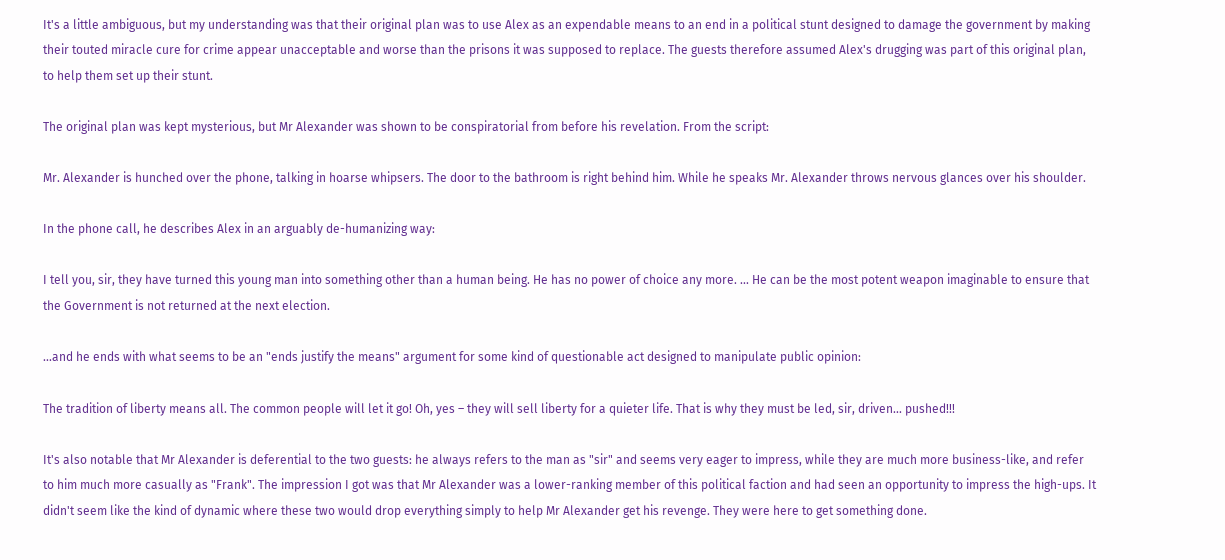It's a little ambiguous, but my understanding was that their original plan was to use Alex as an expendable means to an end in a political stunt designed to damage the government by making their touted miracle cure for crime appear unacceptable and worse than the prisons it was supposed to replace. The guests therefore assumed Alex's drugging was part of this original plan, to help them set up their stunt.

The original plan was kept mysterious, but Mr Alexander was shown to be conspiratorial from before his revelation. From the script:

Mr. Alexander is hunched over the phone, talking in hoarse whipsers. The door to the bathroom is right behind him. While he speaks Mr. Alexander throws nervous glances over his shoulder.

In the phone call, he describes Alex in an arguably de-humanizing way:

I tell you, sir, they have turned this young man into something other than a human being. He has no power of choice any more. ... He can be the most potent weapon imaginable to ensure that the Government is not returned at the next election.

...and he ends with what seems to be an "ends justify the means" argument for some kind of questionable act designed to manipulate public opinion:

The tradition of liberty means all. The common people will let it go! Oh, yes – they will sell liberty for a quieter life. That is why they must be led, sir, driven... pushed!!!

It's also notable that Mr Alexander is deferential to the two guests: he always refers to the man as "sir" and seems very eager to impress, while they are much more business-like, and refer to him much more casually as "Frank". The impression I got was that Mr Alexander was a lower-ranking member of this political faction and had seen an opportunity to impress the high-ups. It didn't seem like the kind of dynamic where these two would drop everything simply to help Mr Alexander get his revenge. They were here to get something done.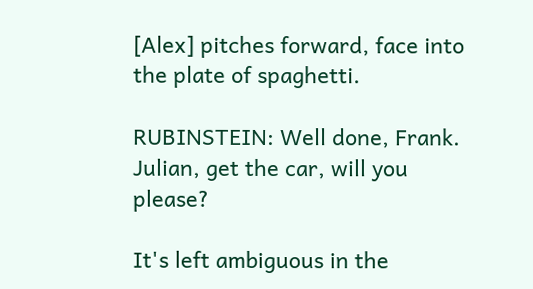[Alex] pitches forward, face into the plate of spaghetti.

RUBINSTEIN: Well done, Frank. Julian, get the car, will you please?

It's left ambiguous in the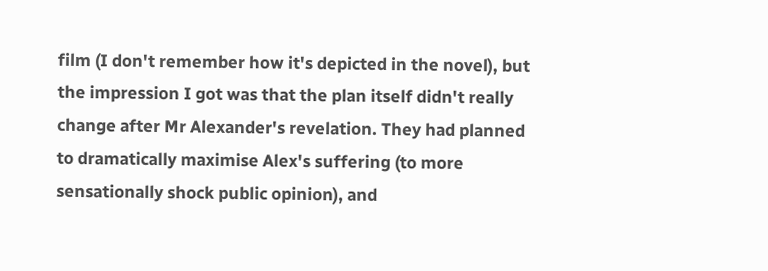film (I don't remember how it's depicted in the novel), but the impression I got was that the plan itself didn't really change after Mr Alexander's revelation. They had planned to dramatically maximise Alex's suffering (to more sensationally shock public opinion), and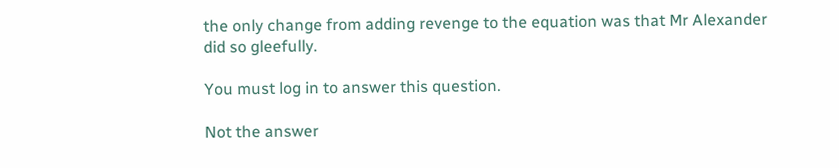the only change from adding revenge to the equation was that Mr Alexander did so gleefully.

You must log in to answer this question.

Not the answer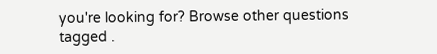you're looking for? Browse other questions tagged .